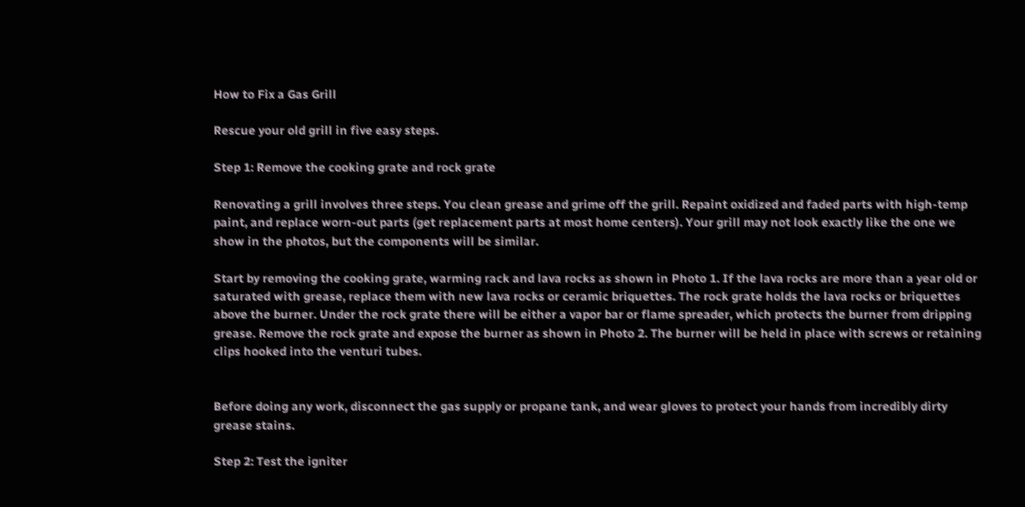How to Fix a Gas Grill

Rescue your old grill in five easy steps.

Step 1: Remove the cooking grate and rock grate

Renovating a grill involves three steps. You clean grease and grime off the grill. Repaint oxidized and faded parts with high-temp paint, and replace worn-out parts (get replacement parts at most home centers). Your grill may not look exactly like the one we show in the photos, but the components will be similar.

Start by removing the cooking grate, warming rack and lava rocks as shown in Photo 1. If the lava rocks are more than a year old or saturated with grease, replace them with new lava rocks or ceramic briquettes. The rock grate holds the lava rocks or briquettes above the burner. Under the rock grate there will be either a vapor bar or flame spreader, which protects the burner from dripping grease. Remove the rock grate and expose the burner as shown in Photo 2. The burner will be held in place with screws or retaining clips hooked into the venturi tubes.


Before doing any work, disconnect the gas supply or propane tank, and wear gloves to protect your hands from incredibly dirty grease stains.

Step 2: Test the igniter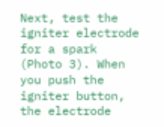Next, test the igniter electrode for a spark (Photo 3). When you push the igniter button, the electrode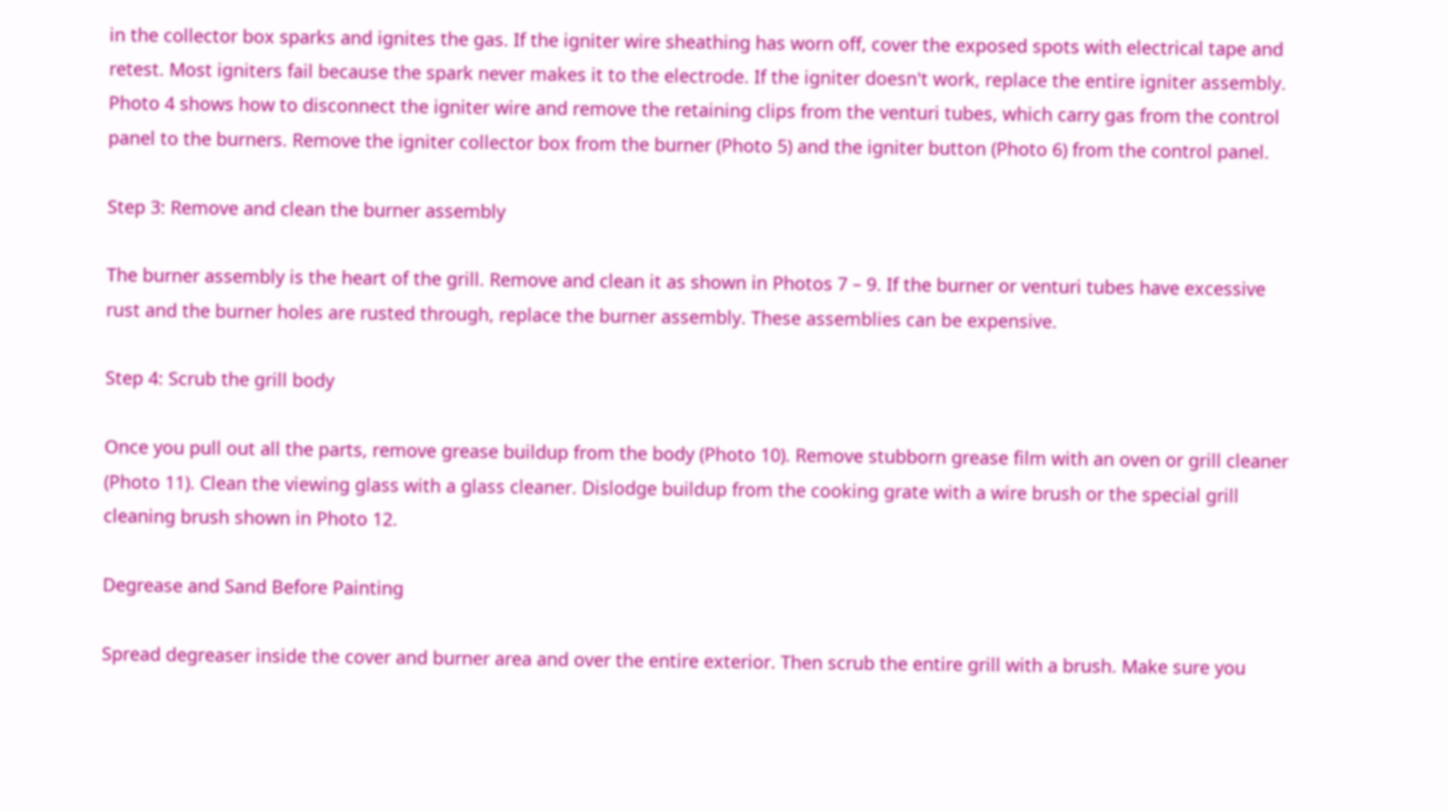in the collector box sparks and ignites the gas. If the igniter wire sheathing has worn off, cover the exposed spots with electrical tape and retest. Most igniters fail because the spark never makes it to the electrode. If the igniter doesn't work, replace the entire igniter assembly. Photo 4 shows how to disconnect the igniter wire and remove the retaining clips from the venturi tubes, which carry gas from the control panel to the burners. Remove the igniter collector box from the burner (Photo 5) and the igniter button (Photo 6) from the control panel.

Step 3: Remove and clean the burner assembly

The burner assembly is the heart of the grill. Remove and clean it as shown in Photos 7 – 9. If the burner or venturi tubes have excessive rust and the burner holes are rusted through, replace the burner assembly. These assemblies can be expensive.

Step 4: Scrub the grill body

Once you pull out all the parts, remove grease buildup from the body (Photo 10). Remove stubborn grease film with an oven or grill cleaner (Photo 11). Clean the viewing glass with a glass cleaner. Dislodge buildup from the cooking grate with a wire brush or the special grill cleaning brush shown in Photo 12.

Degrease and Sand Before Painting

Spread degreaser inside the cover and burner area and over the entire exterior. Then scrub the entire grill with a brush. Make sure you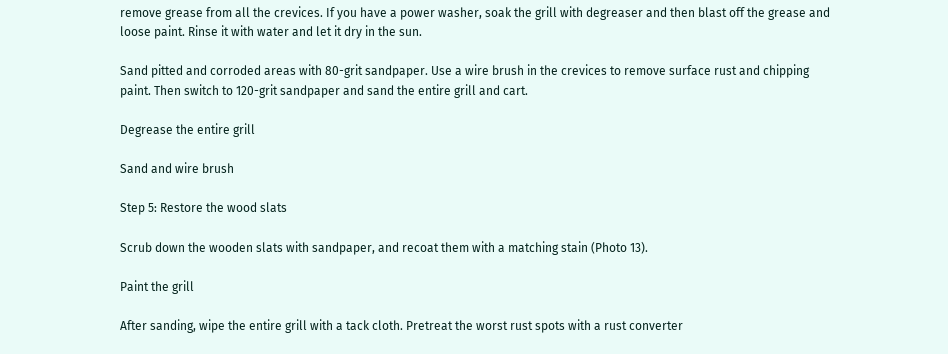remove grease from all the crevices. If you have a power washer, soak the grill with degreaser and then blast off the grease and loose paint. Rinse it with water and let it dry in the sun.

Sand pitted and corroded areas with 80-grit sandpaper. Use a wire brush in the crevices to remove surface rust and chipping paint. Then switch to 120-grit sandpaper and sand the entire grill and cart.

Degrease the entire grill

Sand and wire brush

Step 5: Restore the wood slats

Scrub down the wooden slats with sandpaper, and recoat them with a matching stain (Photo 13).

Paint the grill

After sanding, wipe the entire grill with a tack cloth. Pretreat the worst rust spots with a rust converter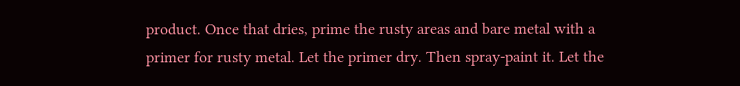product. Once that dries, prime the rusty areas and bare metal with a primer for rusty metal. Let the primer dry. Then spray-paint it. Let the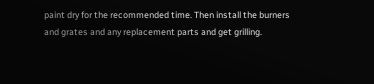paint dry for the recommended time. Then install the burners and grates and any replacement parts and get grilling.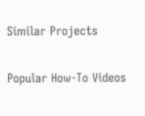Similar Projects

Popular How-To Videos